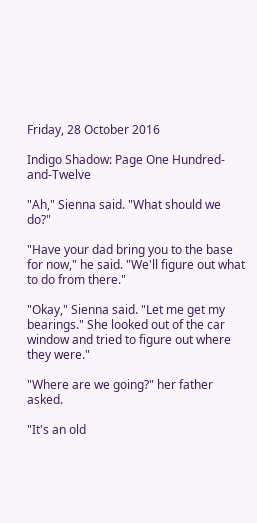Friday, 28 October 2016

Indigo Shadow: Page One Hundred-and-Twelve

"Ah," Sienna said. "What should we do?"

"Have your dad bring you to the base for now," he said. "We'll figure out what to do from there."

"Okay," Sienna said. "Let me get my bearings." She looked out of the car window and tried to figure out where they were."

"Where are we going?" her father asked.

"It's an old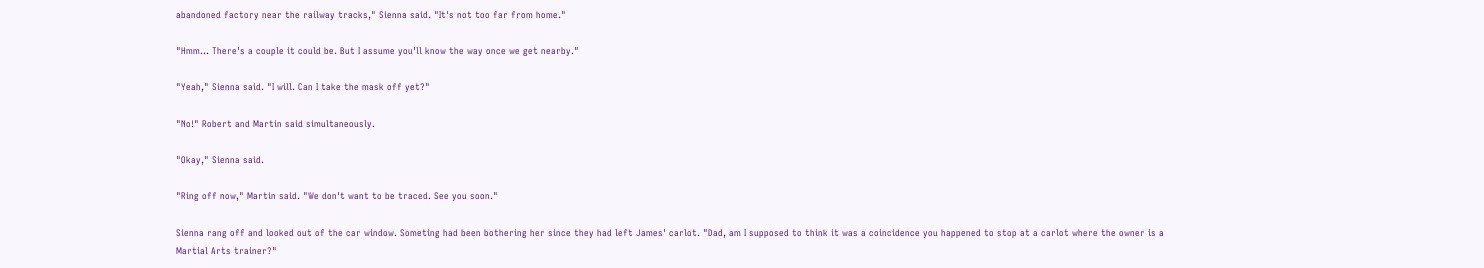abandoned factory near the railway tracks," Sienna said. "It's not too far from home."

"Hmm... There's a couple it could be. But I assume you'll know the way once we get nearby."

"Yeah," Sienna said. "I will. Can I take the mask off yet?"

"No!" Robert and Martin said simultaneously.

"Okay," Sienna said.

"Ring off now," Martin said. "We don't want to be traced. See you soon."

Sienna rang off and looked out of the car window. Someting had been bothering her since they had left James' carlot. "Dad, am I supposed to think it was a coincidence you happened to stop at a carlot where the owner is a Martial Arts trainer?"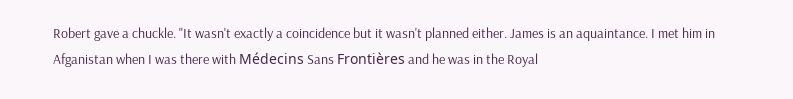Robert gave a chuckle. "It wasn't exactly a coincidence but it wasn't planned either. James is an aquaintance. I met him in Afganistan when I was there with Médecins Sans Frontières and he was in the Royal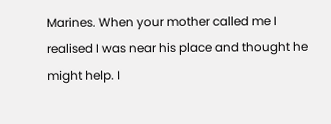Marines. When your mother called me I realised I was near his place and thought he might help. I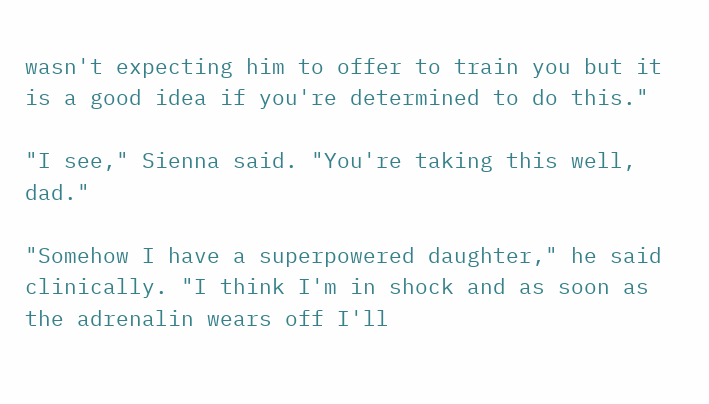wasn't expecting him to offer to train you but it is a good idea if you're determined to do this."

"I see," Sienna said. "You're taking this well, dad."

"Somehow I have a superpowered daughter," he said clinically. "I think I'm in shock and as soon as the adrenalin wears off I'll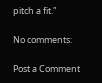pitch a fit."

No comments:

Post a Comment